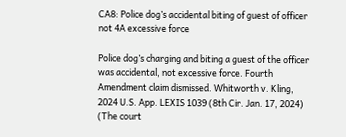CA8: Police dog’s accidental biting of guest of officer not 4A excessive force

Police dog’s charging and biting a guest of the officer was accidental, not excessive force. Fourth Amendment claim dismissed. Whitworth v. Kling, 2024 U.S. App. LEXIS 1039 (8th Cir. Jan. 17, 2024) (The court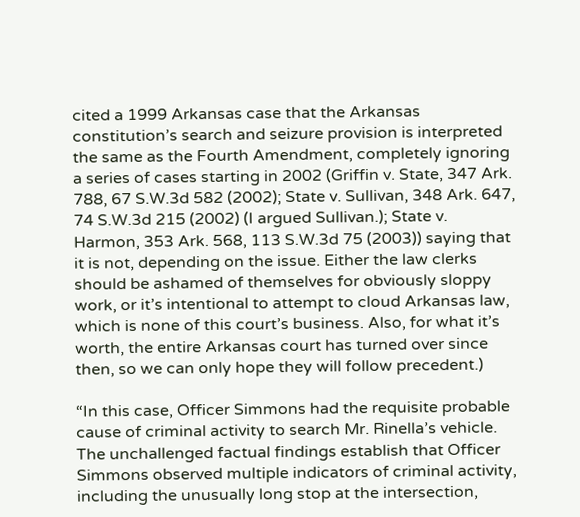cited a 1999 Arkansas case that the Arkansas constitution’s search and seizure provision is interpreted the same as the Fourth Amendment, completely ignoring a series of cases starting in 2002 (Griffin v. State, 347 Ark. 788, 67 S.W.3d 582 (2002); State v. Sullivan, 348 Ark. 647, 74 S.W.3d 215 (2002) (I argued Sullivan.); State v. Harmon, 353 Ark. 568, 113 S.W.3d 75 (2003)) saying that it is not, depending on the issue. Either the law clerks should be ashamed of themselves for obviously sloppy work, or it’s intentional to attempt to cloud Arkansas law, which is none of this court’s business. Also, for what it’s worth, the entire Arkansas court has turned over since then, so we can only hope they will follow precedent.)

“In this case, Officer Simmons had the requisite probable cause of criminal activity to search Mr. Rinella’s vehicle. The unchallenged factual findings establish that Officer Simmons observed multiple indicators of criminal activity, including the unusually long stop at the intersection,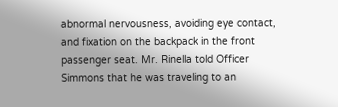abnormal nervousness, avoiding eye contact, and fixation on the backpack in the front passenger seat. Mr. Rinella told Officer Simmons that he was traveling to an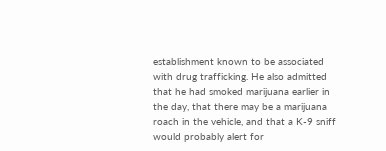establishment known to be associated with drug trafficking. He also admitted that he had smoked marijuana earlier in the day, that there may be a marijuana roach in the vehicle, and that a K-9 sniff would probably alert for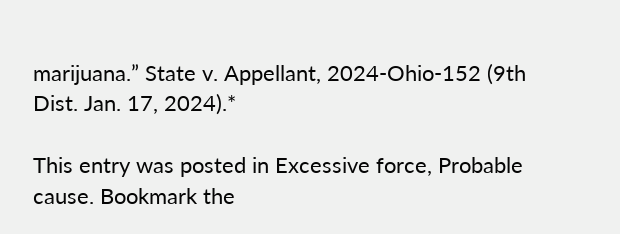marijuana.” State v. Appellant, 2024-Ohio-152 (9th Dist. Jan. 17, 2024).*

This entry was posted in Excessive force, Probable cause. Bookmark the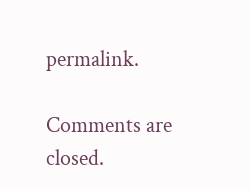permalink.

Comments are closed.